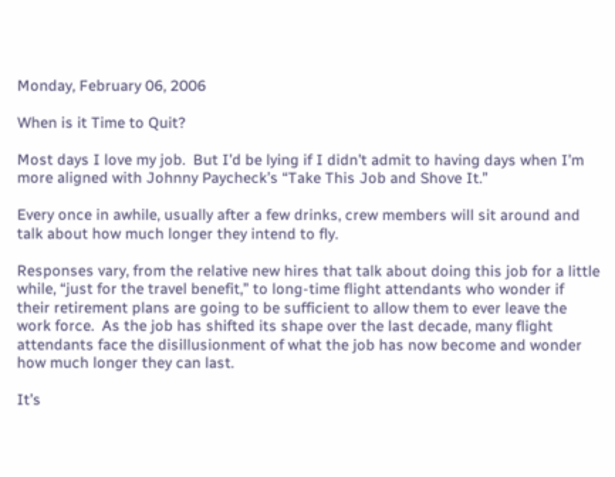Monday, February 06, 2006

When is it Time to Quit?

Most days I love my job.  But I’d be lying if I didn’t admit to having days when I’m more aligned with Johnny Paycheck’s “Take This Job and Shove It.”

Every once in awhile, usually after a few drinks, crew members will sit around and talk about how much longer they intend to fly.

Responses vary, from the relative new hires that talk about doing this job for a little while, “just for the travel benefit,” to long-time flight attendants who wonder if their retirement plans are going to be sufficient to allow them to ever leave the work force.  As the job has shifted its shape over the last decade, many flight attendants face the disillusionment of what the job has now become and wonder how much longer they can last.

It’s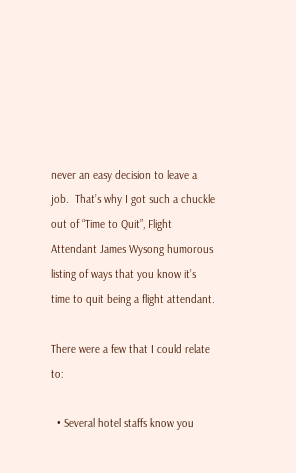never an easy decision to leave a job.  That’s why I got such a chuckle out of “Time to Quit”, Flight Attendant James Wysong humorous listing of ways that you know it’s time to quit being a flight attendant.

There were a few that I could relate to:

  • Several hotel staffs know you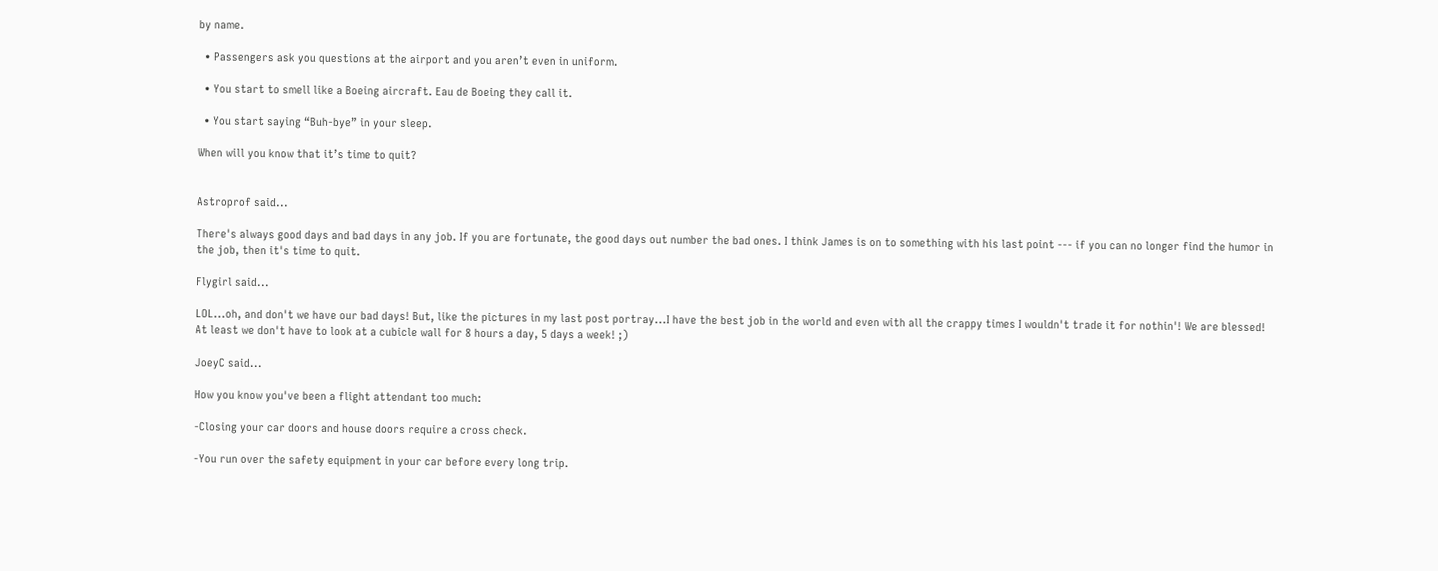by name.

  • Passengers ask you questions at the airport and you aren’t even in uniform.

  • You start to smell like a Boeing aircraft. Eau de Boeing they call it.

  • You start saying “Buh-bye” in your sleep.

When will you know that it’s time to quit?


Astroprof said...

There's always good days and bad days in any job. If you are fortunate, the good days out number the bad ones. I think James is on to something with his last point --- if you can no longer find the humor in the job, then it's time to quit.

Flygirl said...

LOL...oh, and don't we have our bad days! But, like the pictures in my last post portray...I have the best job in the world and even with all the crappy times I wouldn't trade it for nothin'! We are blessed! At least we don't have to look at a cubicle wall for 8 hours a day, 5 days a week! ;)

JoeyC said...

How you know you've been a flight attendant too much:

-Closing your car doors and house doors require a cross check.

-You run over the safety equipment in your car before every long trip.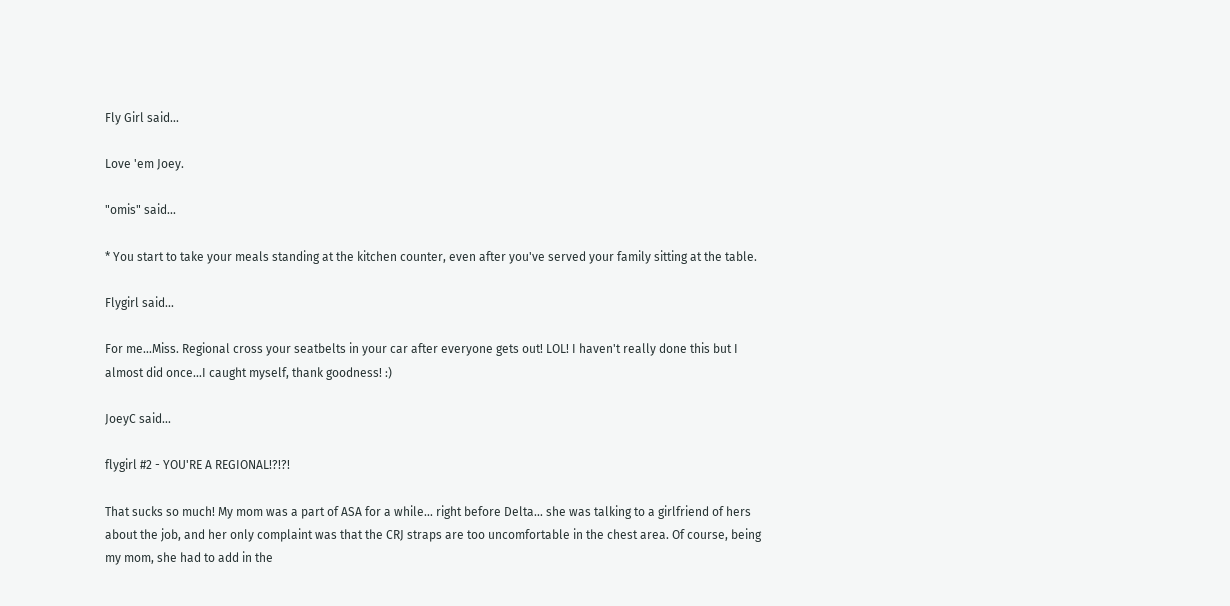Fly Girl said...

Love 'em Joey.

"omis" said...

* You start to take your meals standing at the kitchen counter, even after you've served your family sitting at the table.

Flygirl said...

For me...Miss. Regional cross your seatbelts in your car after everyone gets out! LOL! I haven't really done this but I almost did once...I caught myself, thank goodness! :)

JoeyC said...

flygirl #2 - YOU'RE A REGIONAL!?!?!

That sucks so much! My mom was a part of ASA for a while... right before Delta... she was talking to a girlfriend of hers about the job, and her only complaint was that the CRJ straps are too uncomfortable in the chest area. Of course, being my mom, she had to add in the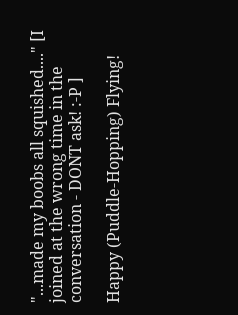"...made my boobs all squished...." [I joined at the wrong time in the conversation - DONT ask! :-P ]

Happy (Puddle-Hopping) Flying!